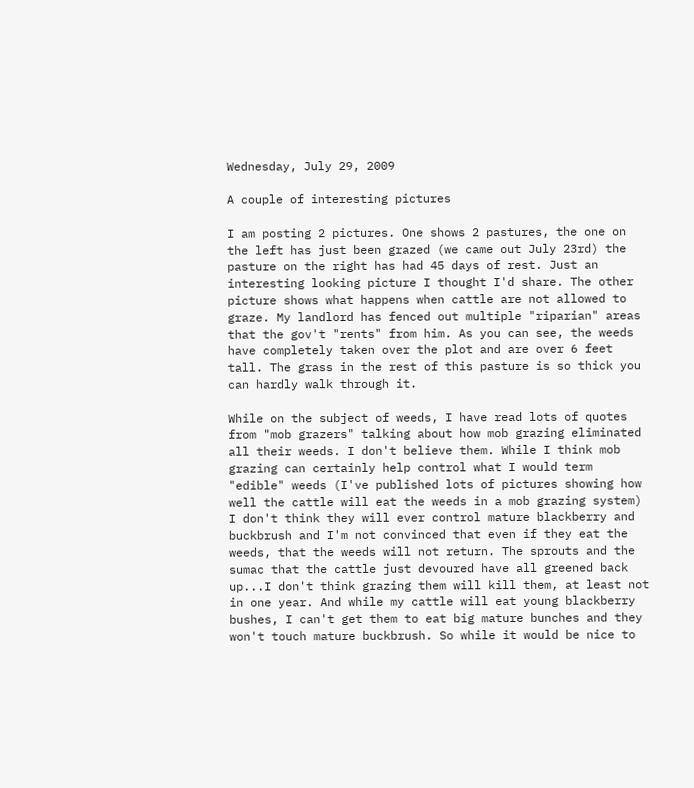Wednesday, July 29, 2009

A couple of interesting pictures

I am posting 2 pictures. One shows 2 pastures, the one on the left has just been grazed (we came out July 23rd) the pasture on the right has had 45 days of rest. Just an interesting looking picture I thought I'd share. The other picture shows what happens when cattle are not allowed to graze. My landlord has fenced out multiple "riparian" areas that the gov't "rents" from him. As you can see, the weeds have completely taken over the plot and are over 6 feet tall. The grass in the rest of this pasture is so thick you can hardly walk through it.

While on the subject of weeds, I have read lots of quotes from "mob grazers" talking about how mob grazing eliminated all their weeds. I don't believe them. While I think mob grazing can certainly help control what I would term "edible" weeds (I've published lots of pictures showing how well the cattle will eat the weeds in a mob grazing system) I don't think they will ever control mature blackberry and buckbrush and I'm not convinced that even if they eat the weeds, that the weeds will not return. The sprouts and the sumac that the cattle just devoured have all greened back up...I don't think grazing them will kill them, at least not in one year. And while my cattle will eat young blackberry bushes, I can't get them to eat big mature bunches and they won't touch mature buckbrush. So while it would be nice to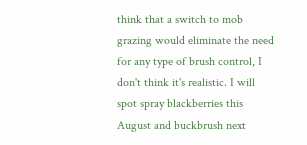think that a switch to mob grazing would eliminate the need for any type of brush control, I don't think it's realistic. I will spot spray blackberries this August and buckbrush next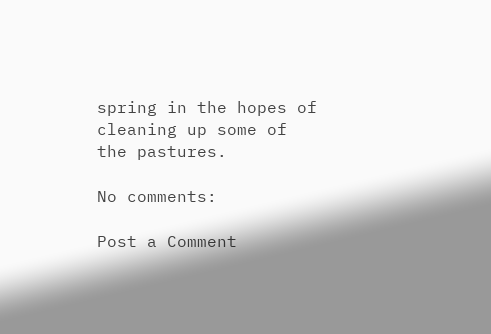spring in the hopes of cleaning up some of the pastures.

No comments:

Post a Comment